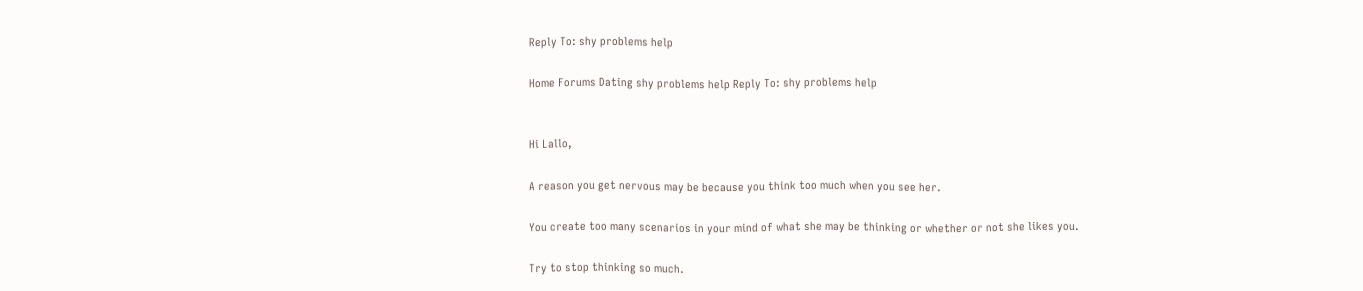Reply To: shy problems help

Home Forums Dating shy problems help Reply To: shy problems help


Hi Lallo,

A reason you get nervous may be because you think too much when you see her.

You create too many scenarios in your mind of what she may be thinking or whether or not she likes you.

Try to stop thinking so much.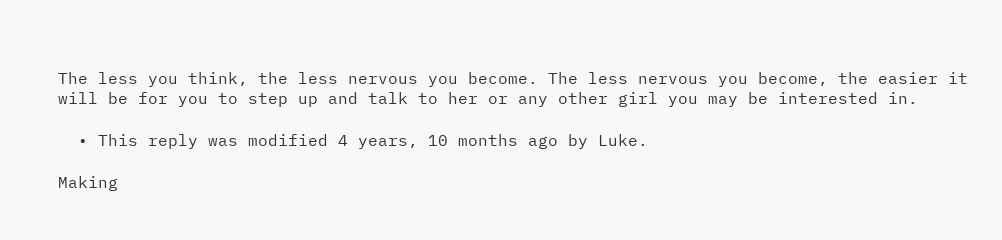The less you think, the less nervous you become. The less nervous you become, the easier it will be for you to step up and talk to her or any other girl you may be interested in.

  • This reply was modified 4 years, 10 months ago by Luke.

Making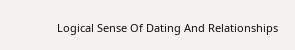Logical Sense Of Dating And Relationships